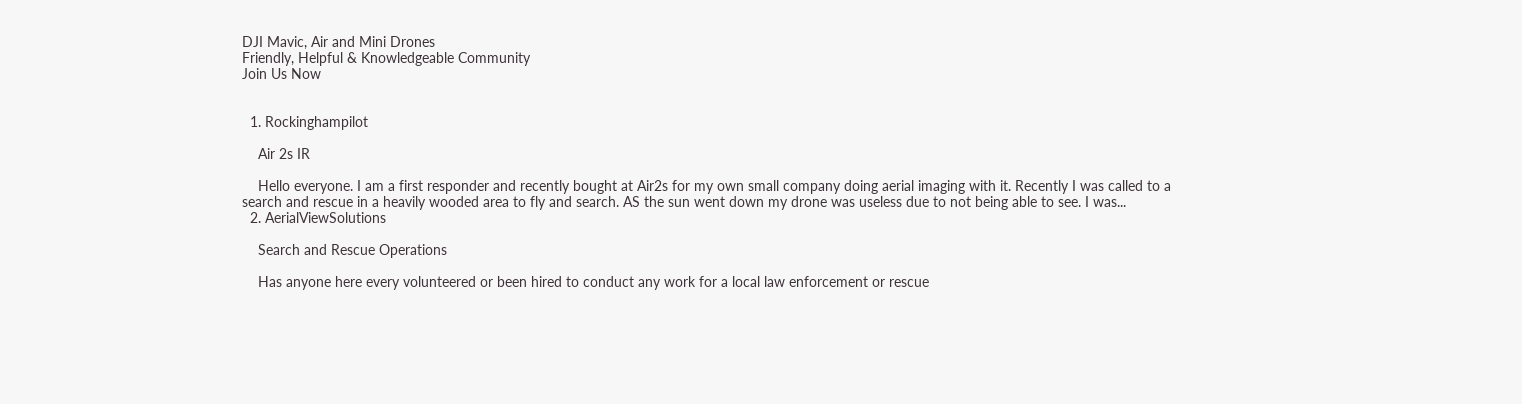DJI Mavic, Air and Mini Drones
Friendly, Helpful & Knowledgeable Community
Join Us Now


  1. Rockinghampilot

    Air 2s IR

    Hello everyone. I am a first responder and recently bought at Air2s for my own small company doing aerial imaging with it. Recently I was called to a search and rescue in a heavily wooded area to fly and search. AS the sun went down my drone was useless due to not being able to see. I was...
  2. AerialViewSolutions

    Search and Rescue Operations

    Has anyone here every volunteered or been hired to conduct any work for a local law enforcement or rescue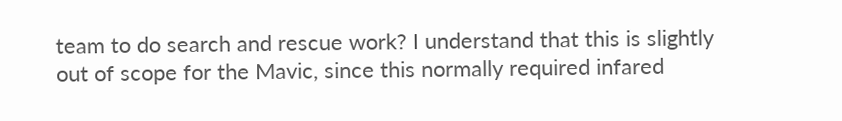team to do search and rescue work? I understand that this is slightly out of scope for the Mavic, since this normally required infared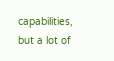capabilities, but a lot of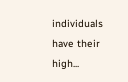individuals have their high...